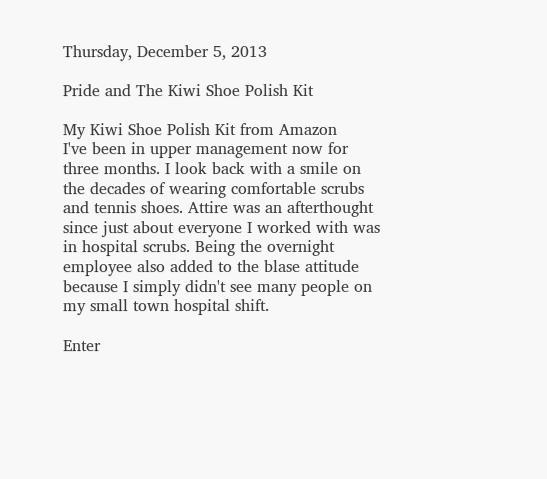Thursday, December 5, 2013

Pride and The Kiwi Shoe Polish Kit

My Kiwi Shoe Polish Kit from Amazon
I've been in upper management now for three months. I look back with a smile on the decades of wearing comfortable scrubs and tennis shoes. Attire was an afterthought since just about everyone I worked with was in hospital scrubs. Being the overnight employee also added to the blase attitude because I simply didn't see many people on my small town hospital shift.

Enter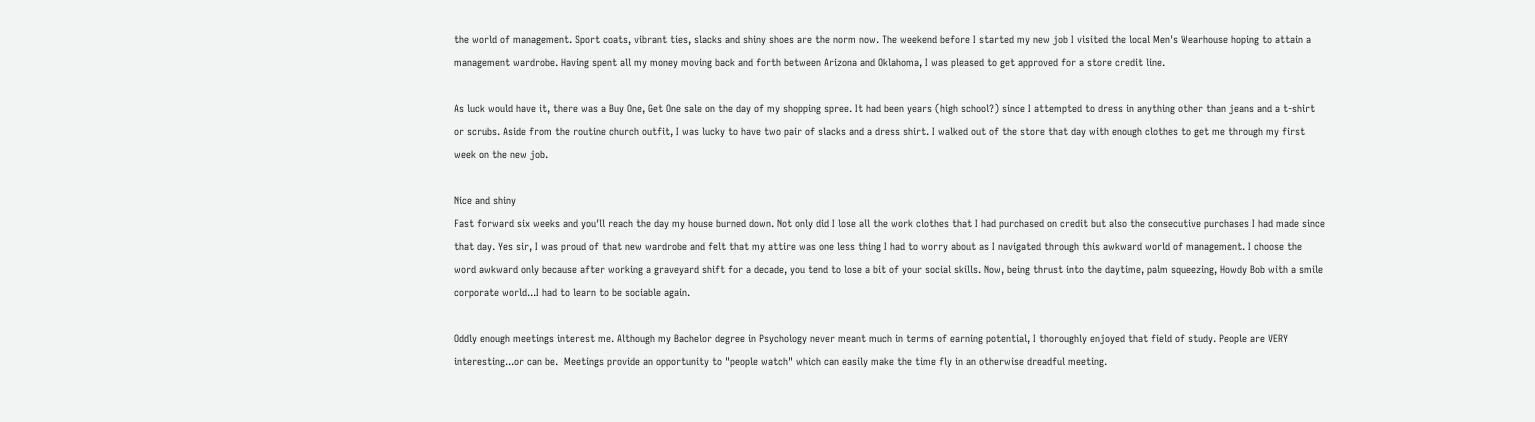the world of management. Sport coats, vibrant ties, slacks and shiny shoes are the norm now. The weekend before I started my new job I visited the local Men's Wearhouse hoping to attain a management wardrobe. Having spent all my money moving back and forth between Arizona and Oklahoma, I was pleased to get approved for a store credit line.

As luck would have it, there was a Buy One, Get One sale on the day of my shopping spree. It had been years (high school?) since I attempted to dress in anything other than jeans and a t-shirt or scrubs. Aside from the routine church outfit, I was lucky to have two pair of slacks and a dress shirt. I walked out of the store that day with enough clothes to get me through my first week on the new job.

Nice and shiny
Fast forward six weeks and you'll reach the day my house burned down. Not only did I lose all the work clothes that I had purchased on credit but also the consecutive purchases I had made since that day. Yes sir, I was proud of that new wardrobe and felt that my attire was one less thing I had to worry about as I navigated through this awkward world of management. I choose the word awkward only because after working a graveyard shift for a decade, you tend to lose a bit of your social skills. Now, being thrust into the daytime, palm squeezing, Howdy Bob with a smile corporate world...I had to learn to be sociable again.

Oddly enough meetings interest me. Although my Bachelor degree in Psychology never meant much in terms of earning potential, I thoroughly enjoyed that field of study. People are VERY interesting...or can be.  Meetings provide an opportunity to "people watch" which can easily make the time fly in an otherwise dreadful meeting.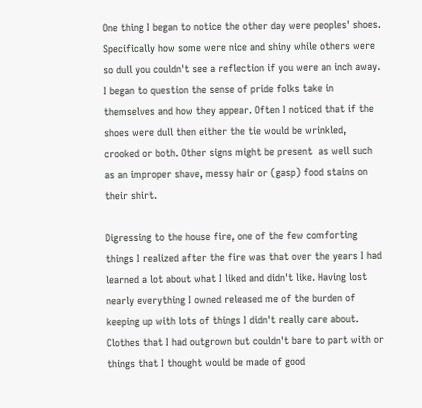One thing I began to notice the other day were peoples' shoes. Specifically how some were nice and shiny while others were so dull you couldn't see a reflection if you were an inch away. I began to question the sense of pride folks take in themselves and how they appear. Often I noticed that if the shoes were dull then either the tie would be wrinkled, crooked or both. Other signs might be present  as well such as an improper shave, messy hair or (gasp) food stains on their shirt.

Digressing to the house fire, one of the few comforting things I realized after the fire was that over the years I had learned a lot about what I liked and didn't like. Having lost nearly everything I owned released me of the burden of keeping up with lots of things I didn't really care about. Clothes that I had outgrown but couldn't bare to part with or things that I thought would be made of good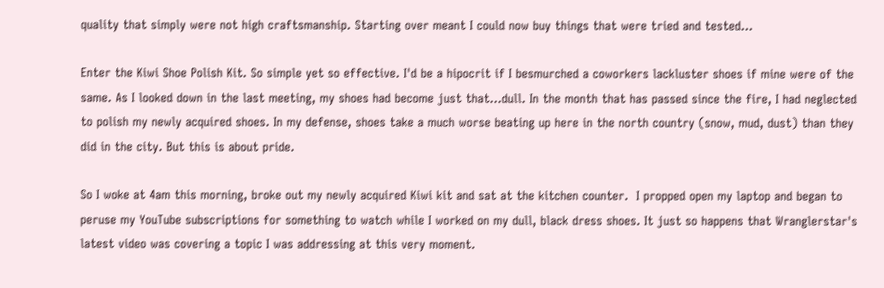quality that simply were not high craftsmanship. Starting over meant I could now buy things that were tried and tested...

Enter the Kiwi Shoe Polish Kit. So simple yet so effective. I'd be a hipocrit if I besmurched a coworkers lackluster shoes if mine were of the same. As I looked down in the last meeting, my shoes had become just that...dull. In the month that has passed since the fire, I had neglected to polish my newly acquired shoes. In my defense, shoes take a much worse beating up here in the north country (snow, mud, dust) than they did in the city. But this is about pride.

So I woke at 4am this morning, broke out my newly acquired Kiwi kit and sat at the kitchen counter.  I propped open my laptop and began to peruse my YouTube subscriptions for something to watch while I worked on my dull, black dress shoes. It just so happens that Wranglerstar's latest video was covering a topic I was addressing at this very moment.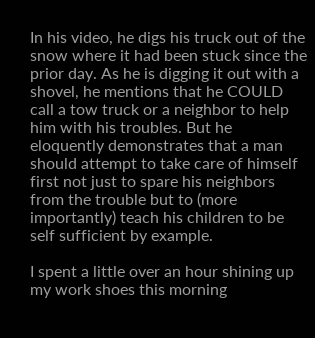In his video, he digs his truck out of the snow where it had been stuck since the prior day. As he is digging it out with a shovel, he mentions that he COULD call a tow truck or a neighbor to help him with his troubles. But he eloquently demonstrates that a man should attempt to take care of himself first not just to spare his neighbors from the trouble but to (more importantly) teach his children to be self sufficient by example.

I spent a little over an hour shining up my work shoes this morning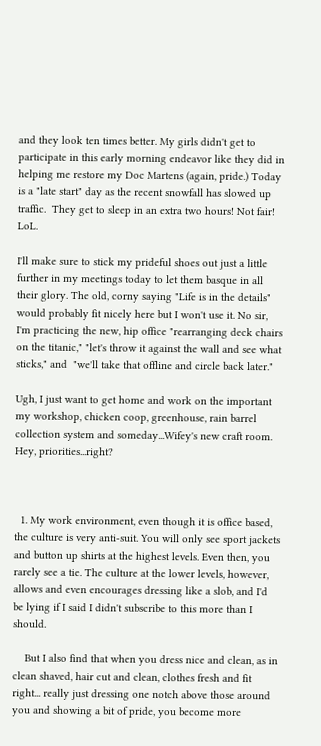and they look ten times better. My girls didn't get to participate in this early morning endeavor like they did in helping me restore my Doc Martens (again, pride.) Today is a "late start" day as the recent snowfall has slowed up traffic.  They get to sleep in an extra two hours! Not fair! LoL.

I'll make sure to stick my prideful shoes out just a little further in my meetings today to let them basque in all their glory. The old, corny saying "Life is in the details" would probably fit nicely here but I won't use it. No sir, I'm practicing the new, hip office "rearranging deck chairs on the titanic," "let's throw it against the wall and see what sticks," and  "we'll take that offline and circle back later."

Ugh, I just want to get home and work on the important my workshop, chicken coop, greenhouse, rain barrel collection system and someday...Wifey's new craft room. Hey, priorities...right?



  1. My work environment, even though it is office based, the culture is very anti-suit. You will only see sport jackets and button up shirts at the highest levels. Even then, you rarely see a tie. The culture at the lower levels, however, allows and even encourages dressing like a slob, and I'd be lying if I said I didn't subscribe to this more than I should.

    But I also find that when you dress nice and clean, as in clean shaved, hair cut and clean, clothes fresh and fit right... really just dressing one notch above those around you and showing a bit of pride, you become more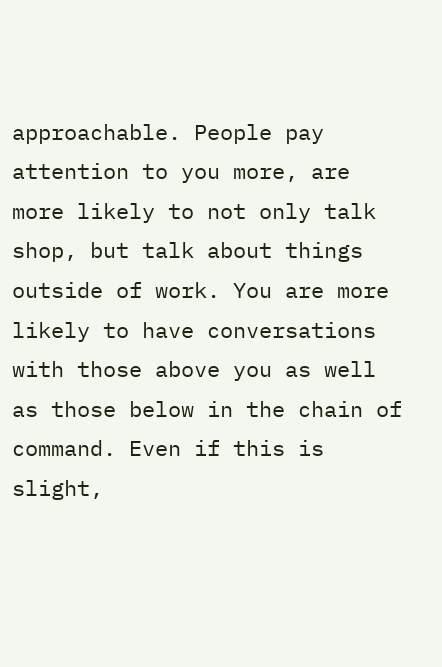approachable. People pay attention to you more, are more likely to not only talk shop, but talk about things outside of work. You are more likely to have conversations with those above you as well as those below in the chain of command. Even if this is slight,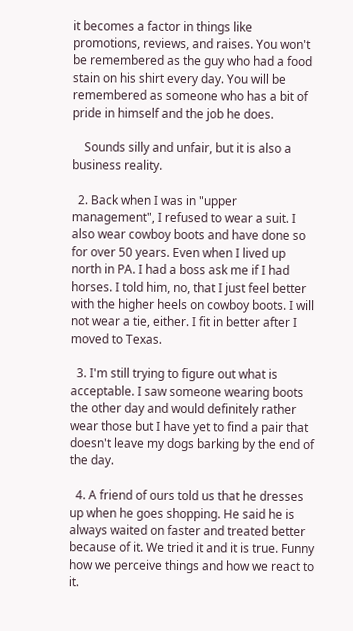it becomes a factor in things like promotions, reviews, and raises. You won't be remembered as the guy who had a food stain on his shirt every day. You will be remembered as someone who has a bit of pride in himself and the job he does.

    Sounds silly and unfair, but it is also a business reality.

  2. Back when I was in "upper management", I refused to wear a suit. I also wear cowboy boots and have done so for over 50 years. Even when I lived up north in PA. I had a boss ask me if I had horses. I told him, no, that I just feel better with the higher heels on cowboy boots. I will not wear a tie, either. I fit in better after I moved to Texas.

  3. I'm still trying to figure out what is acceptable. I saw someone wearing boots the other day and would definitely rather wear those but I have yet to find a pair that doesn't leave my dogs barking by the end of the day.

  4. A friend of ours told us that he dresses up when he goes shopping. He said he is always waited on faster and treated better because of it. We tried it and it is true. Funny how we perceive things and how we react to it.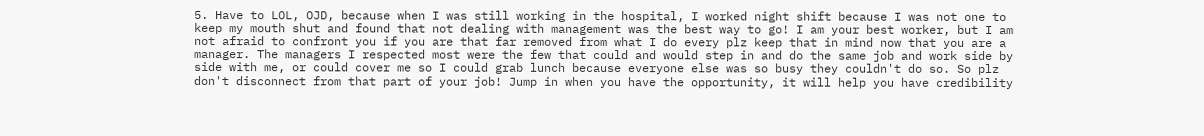5. Have to LOL, OJD, because when I was still working in the hospital, I worked night shift because I was not one to keep my mouth shut and found that not dealing with management was the best way to go! I am your best worker, but I am not afraid to confront you if you are that far removed from what I do every plz keep that in mind now that you are a manager. The managers I respected most were the few that could and would step in and do the same job and work side by side with me, or could cover me so I could grab lunch because everyone else was so busy they couldn't do so. So plz don't disconnect from that part of your job! Jump in when you have the opportunity, it will help you have credibility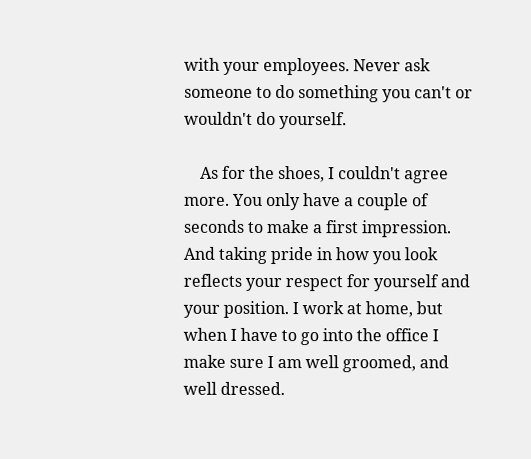with your employees. Never ask someone to do something you can't or wouldn't do yourself.

    As for the shoes, I couldn't agree more. You only have a couple of seconds to make a first impression. And taking pride in how you look reflects your respect for yourself and your position. I work at home, but when I have to go into the office I make sure I am well groomed, and well dressed.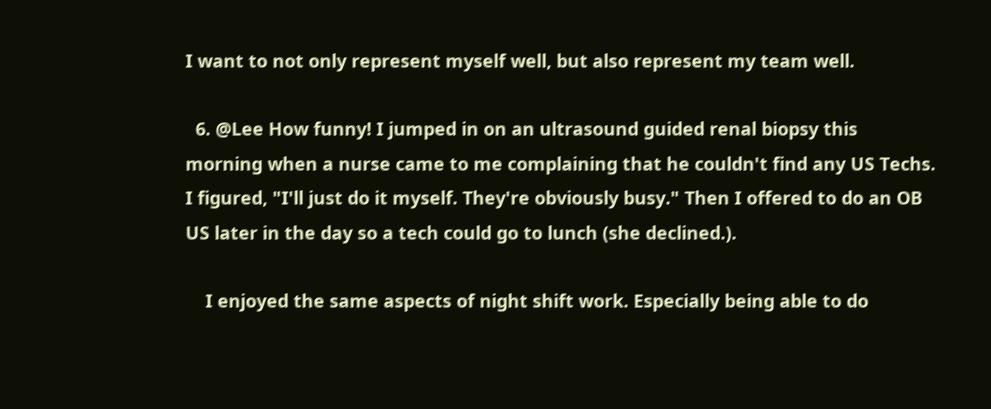I want to not only represent myself well, but also represent my team well.

  6. @Lee How funny! I jumped in on an ultrasound guided renal biopsy this morning when a nurse came to me complaining that he couldn't find any US Techs. I figured, "I'll just do it myself. They're obviously busy." Then I offered to do an OB US later in the day so a tech could go to lunch (she declined.).

    I enjoyed the same aspects of night shift work. Especially being able to do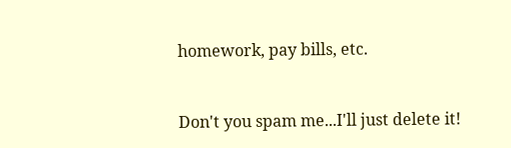homework, pay bills, etc.


Don't you spam me...I'll just delete it!